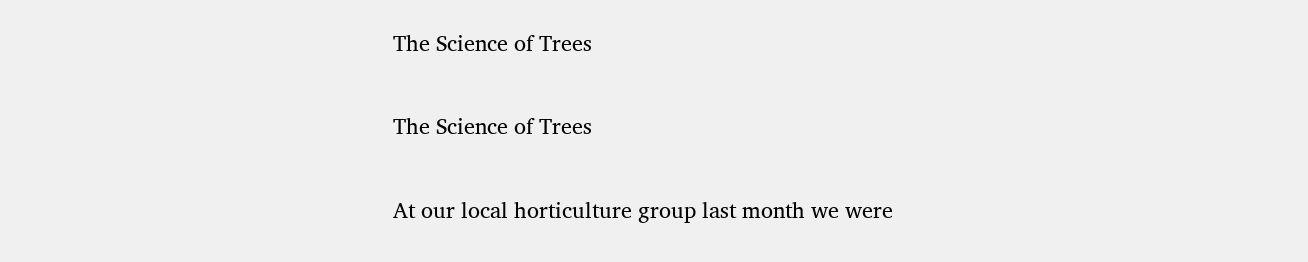The Science of Trees

The Science of Trees

At our local horticulture group last month we were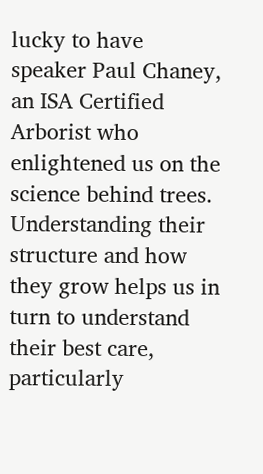lucky to have speaker Paul Chaney, an ISA Certified Arborist who enlightened us on the science behind trees. Understanding their structure and how they grow helps us in turn to understand their best care, particularly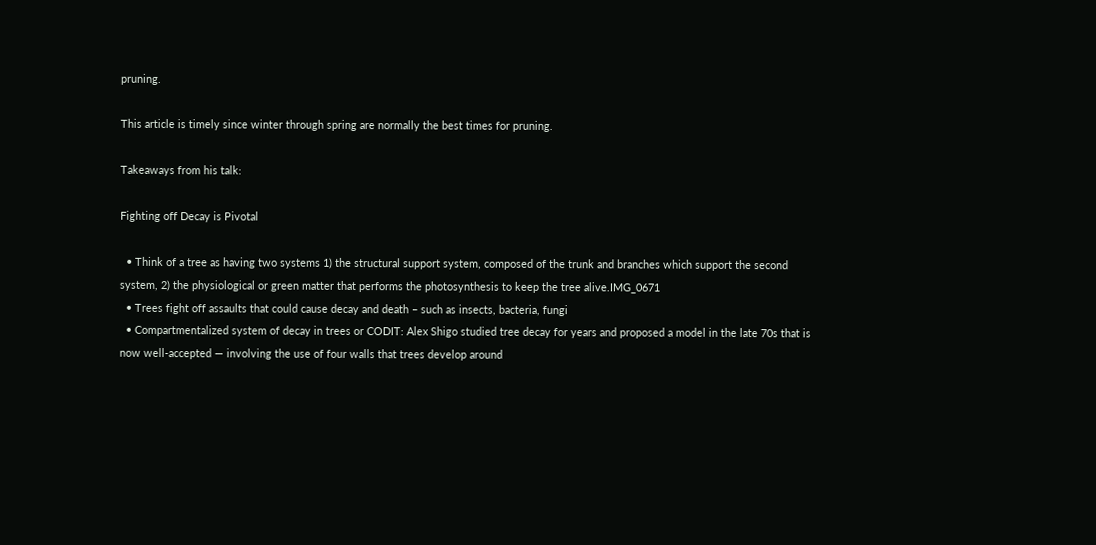pruning.

This article is timely since winter through spring are normally the best times for pruning.

Takeaways from his talk:

Fighting off Decay is Pivotal

  • Think of a tree as having two systems 1) the structural support system, composed of the trunk and branches which support the second system, 2) the physiological or green matter that performs the photosynthesis to keep the tree alive.IMG_0671
  • Trees fight off assaults that could cause decay and death – such as insects, bacteria, fungi
  • Compartmentalized system of decay in trees or CODIT: Alex Shigo studied tree decay for years and proposed a model in the late 70s that is now well-accepted — involving the use of four walls that trees develop around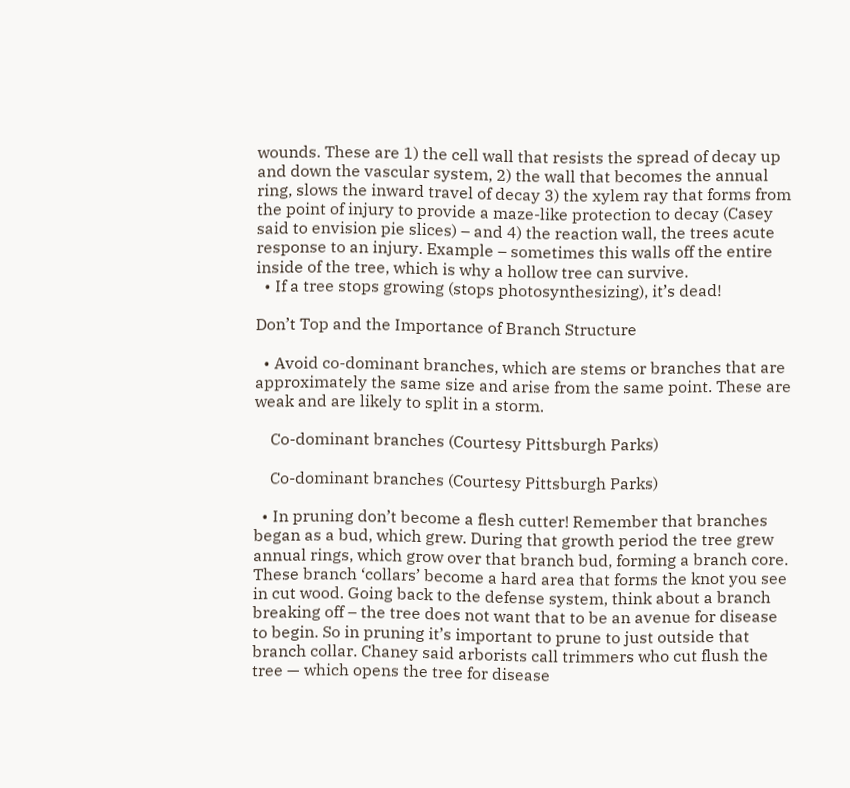wounds. These are 1) the cell wall that resists the spread of decay up and down the vascular system, 2) the wall that becomes the annual ring, slows the inward travel of decay 3) the xylem ray that forms from the point of injury to provide a maze-like protection to decay (Casey said to envision pie slices) – and 4) the reaction wall, the trees acute response to an injury. Example – sometimes this walls off the entire inside of the tree, which is why a hollow tree can survive.
  • If a tree stops growing (stops photosynthesizing), it’s dead!

Don’t Top and the Importance of Branch Structure

  • Avoid co-dominant branches, which are stems or branches that are approximately the same size and arise from the same point. These are weak and are likely to split in a storm.

    Co-dominant branches (Courtesy Pittsburgh Parks)

    Co-dominant branches (Courtesy Pittsburgh Parks)

  • In pruning don’t become a flesh cutter! Remember that branches began as a bud, which grew. During that growth period the tree grew annual rings, which grow over that branch bud, forming a branch core. These branch ‘collars’ become a hard area that forms the knot you see in cut wood. Going back to the defense system, think about a branch breaking off – the tree does not want that to be an avenue for disease to begin. So in pruning it’s important to prune to just outside that branch collar. Chaney said arborists call trimmers who cut flush the tree — which opens the tree for disease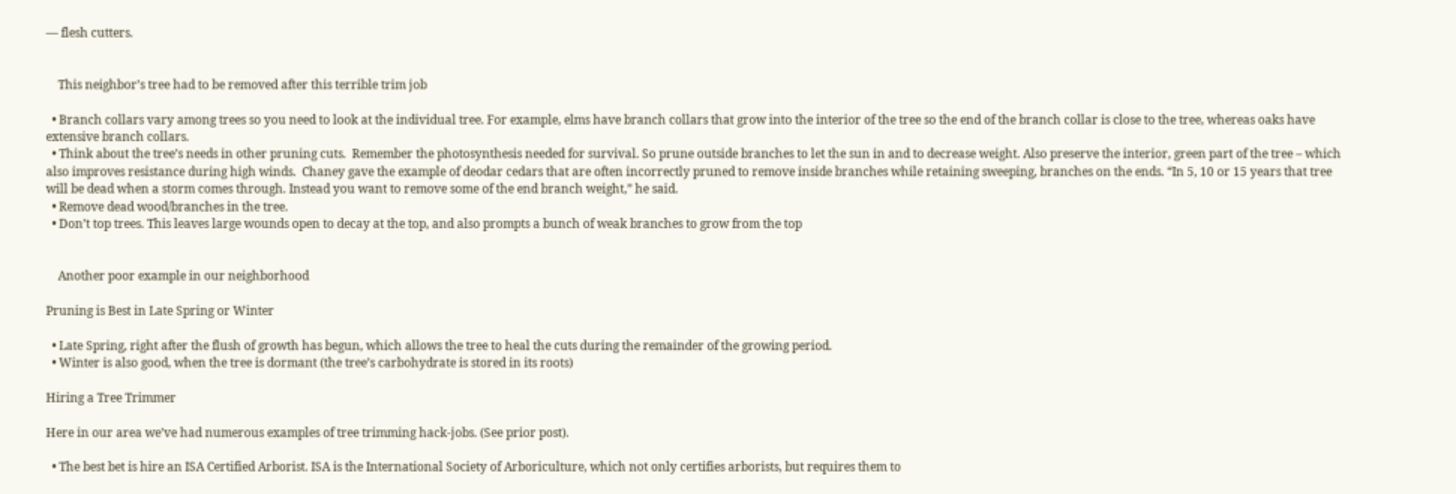— flesh cutters.


    This neighbor’s tree had to be removed after this terrible trim job

  • Branch collars vary among trees so you need to look at the individual tree. For example, elms have branch collars that grow into the interior of the tree so the end of the branch collar is close to the tree, whereas oaks have extensive branch collars.
  • Think about the tree’s needs in other pruning cuts.  Remember the photosynthesis needed for survival. So prune outside branches to let the sun in and to decrease weight. Also preserve the interior, green part of the tree – which also improves resistance during high winds.  Chaney gave the example of deodar cedars that are often incorrectly pruned to remove inside branches while retaining sweeping, branches on the ends. “In 5, 10 or 15 years that tree will be dead when a storm comes through. Instead you want to remove some of the end branch weight,” he said.
  • Remove dead wood/branches in the tree.
  • Don’t top trees. This leaves large wounds open to decay at the top, and also prompts a bunch of weak branches to grow from the top


    Another poor example in our neighborhood

Pruning is Best in Late Spring or Winter

  • Late Spring, right after the flush of growth has begun, which allows the tree to heal the cuts during the remainder of the growing period.
  • Winter is also good, when the tree is dormant (the tree’s carbohydrate is stored in its roots)

Hiring a Tree Trimmer

Here in our area we’ve had numerous examples of tree trimming hack-jobs. (See prior post).

  • The best bet is hire an ISA Certified Arborist. ISA is the International Society of Arboriculture, which not only certifies arborists, but requires them to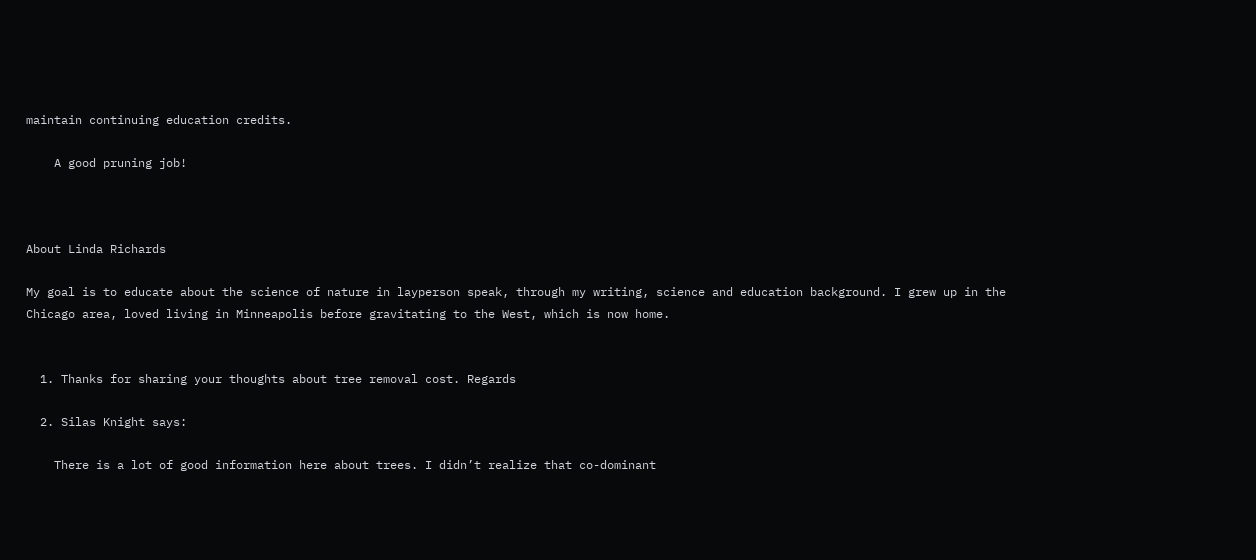maintain continuing education credits.

    A good pruning job!



About Linda Richards

My goal is to educate about the science of nature in layperson speak, through my writing, science and education background. I grew up in the Chicago area, loved living in Minneapolis before gravitating to the West, which is now home.


  1. Thanks for sharing your thoughts about tree removal cost. Regards

  2. Silas Knight says:

    There is a lot of good information here about trees. I didn’t realize that co-dominant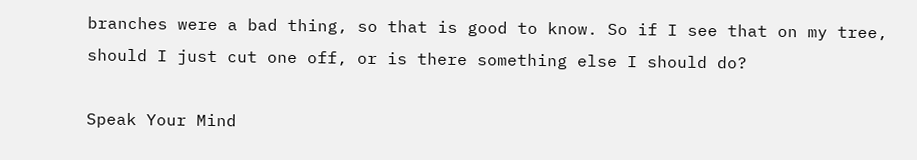branches were a bad thing, so that is good to know. So if I see that on my tree, should I just cut one off, or is there something else I should do?

Speak Your Mind